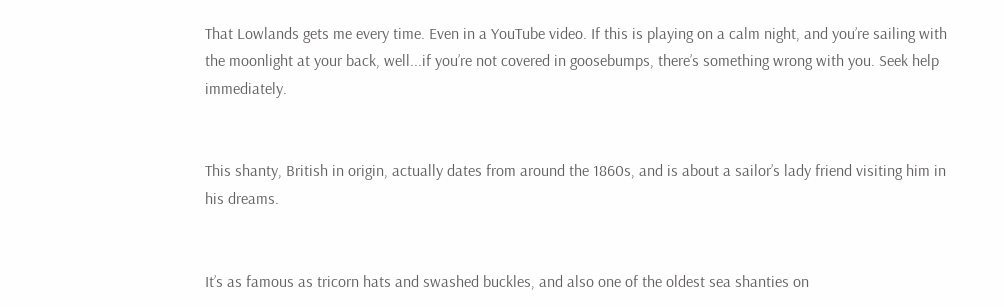That Lowlands gets me every time. Even in a YouTube video. If this is playing on a calm night, and you’re sailing with the moonlight at your back, well...if you’re not covered in goosebumps, there’s something wrong with you. Seek help immediately.


This shanty, British in origin, actually dates from around the 1860s, and is about a sailor’s lady friend visiting him in his dreams.


It’s as famous as tricorn hats and swashed buckles, and also one of the oldest sea shanties on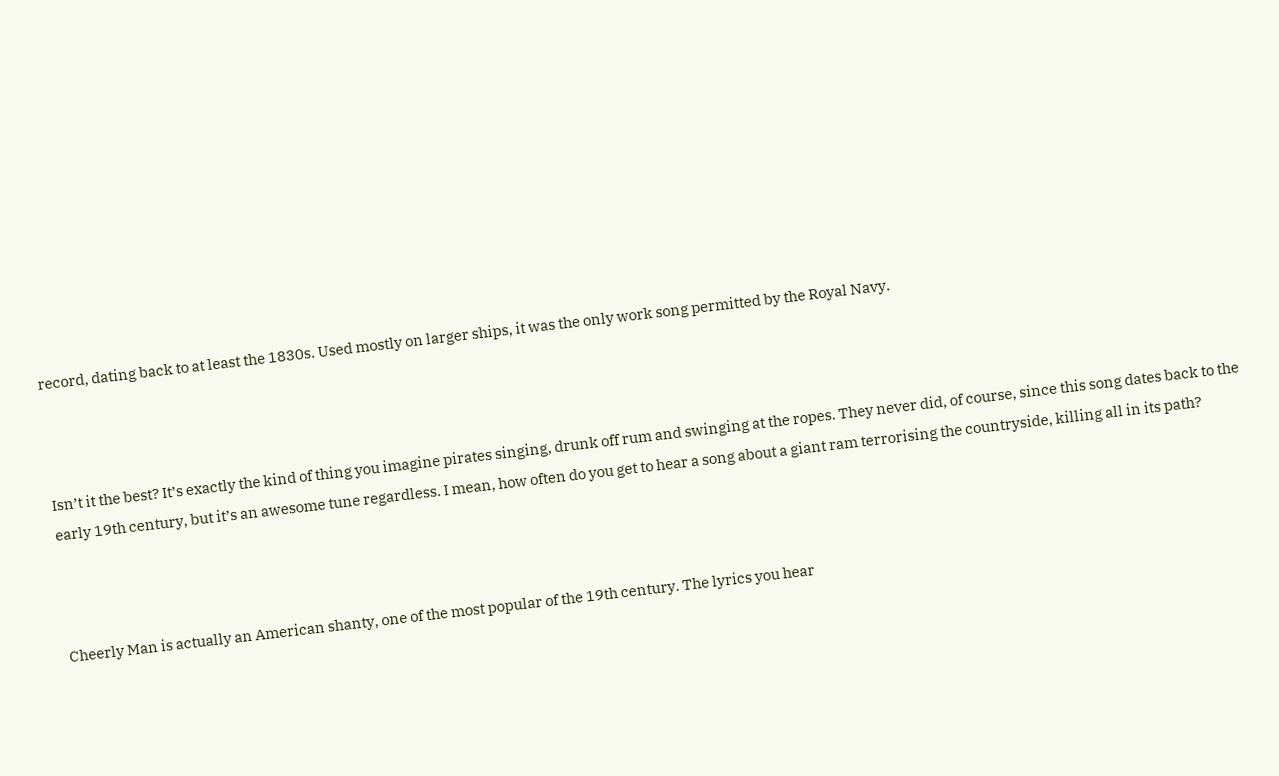record, dating back to at least the 1830s. Used mostly on larger ships, it was the only work song permitted by the Royal Navy.



Isn’t it the best? It’s exactly the kind of thing you imagine pirates singing, drunk off rum and swinging at the ropes. They never did, of course, since this song dates back to the early 19th century, but it’s an awesome tune regardless. I mean, how often do you get to hear a song about a giant ram terrorising the countryside, killing all in its path?



Cheerly Man is actually an American shanty, one of the most popular of the 19th century. The lyrics you hear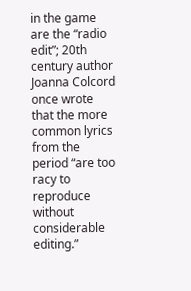in the game are the “radio edit”; 20th century author Joanna Colcord once wrote that the more common lyrics from the period “are too racy to reproduce without considerable editing.”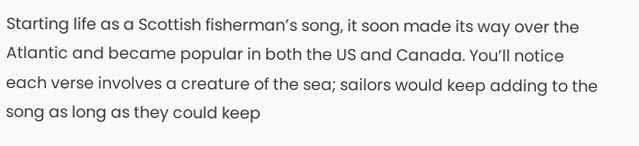Starting life as a Scottish fisherman’s song, it soon made its way over the Atlantic and became popular in both the US and Canada. You’ll notice each verse involves a creature of the sea; sailors would keep adding to the song as long as they could keep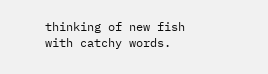thinking of new fish with catchy words.